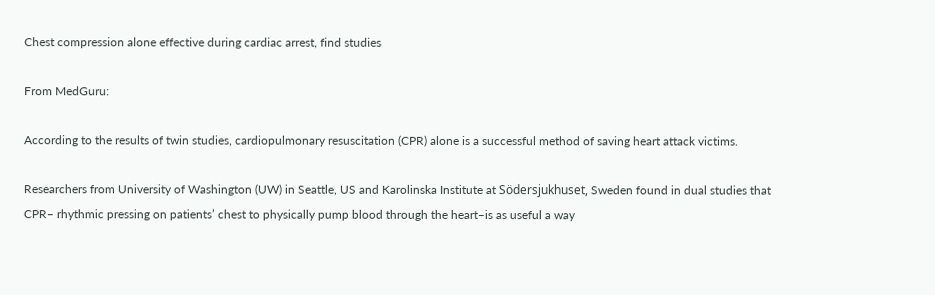Chest compression alone effective during cardiac arrest, find studies

From MedGuru:

According to the results of twin studies, cardiopulmonary resuscitation (CPR) alone is a successful method of saving heart attack victims.

Researchers from University of Washington (UW) in Seattle, US and Karolinska Institute at Södersjukhuset, Sweden found in dual studies that CPR– rhythmic pressing on patients’ chest to physically pump blood through the heart–is as useful a way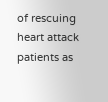of rescuing heart attack patients as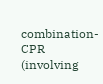combination-CPR (involving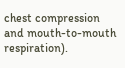chest compression and mouth-to-mouth respiration).